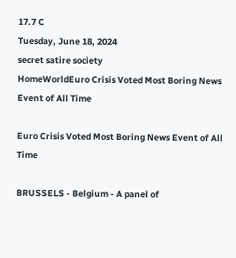17.7 C
Tuesday, June 18, 2024
secret satire society
HomeWorldEuro Crisis Voted Most Boring News Event of All Time

Euro Crisis Voted Most Boring News Event of All Time

BRUSSELS - Belgium - A panel of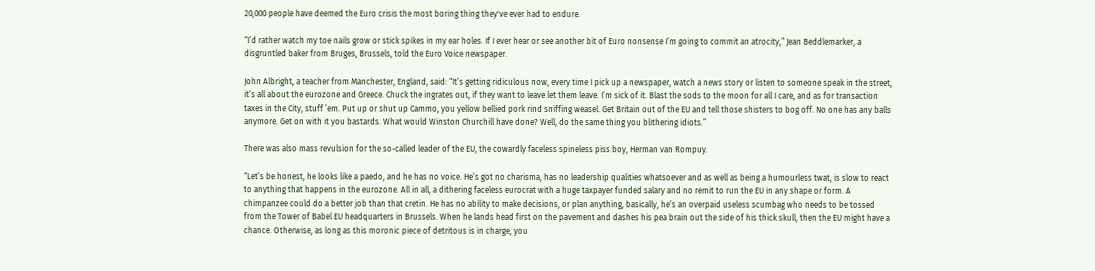20,000 people have deemed the Euro crisis the most boring thing they've ever had to endure.

“I’d rather watch my toe nails grow or stick spikes in my ear holes. If I ever hear or see another bit of Euro nonsense I’m going to commit an atrocity,” Jean Beddlemarker, a disgruntled baker from Bruges, Brussels, told the Euro Voice newspaper.

John Albright, a teacher from Manchester, England, said: “It’s getting ridiculous now, every time I pick up a newspaper, watch a news story or listen to someone speak in the street, it’s all about the eurozone and Greece. Chuck the ingrates out, if they want to leave let them leave. I’m sick of it. Blast the sods to the moon for all I care, and as for transaction taxes in the City, stuff ’em. Put up or shut up Cammo, you yellow bellied pork rind sniffing weasel. Get Britain out of the EU and tell those shisters to bog off. No one has any balls anymore. Get on with it you bastards. What would Winston Churchill have done? Well, do the same thing you blithering idiots.”

There was also mass revulsion for the so-called leader of the EU, the cowardly faceless spineless piss boy, Herman van Rompuy.

“Let’s be honest, he looks like a paedo, and he has no voice. He’s got no charisma, has no leadership qualities whatsoever and as well as being a humourless twat, is slow to react to anything that happens in the eurozone. All in all, a dithering faceless eurocrat with a huge taxpayer funded salary and no remit to run the EU in any shape or form. A chimpanzee could do a better job than that cretin. He has no ability to make decisions, or plan anything, basically, he’s an overpaid useless scumbag who needs to be tossed from the Tower of Babel EU headquarters in Brussels. When he lands head first on the pavement and dashes his pea brain out the side of his thick skull, then the EU might have a chance. Otherwise, as long as this moronic piece of detritous is in charge, you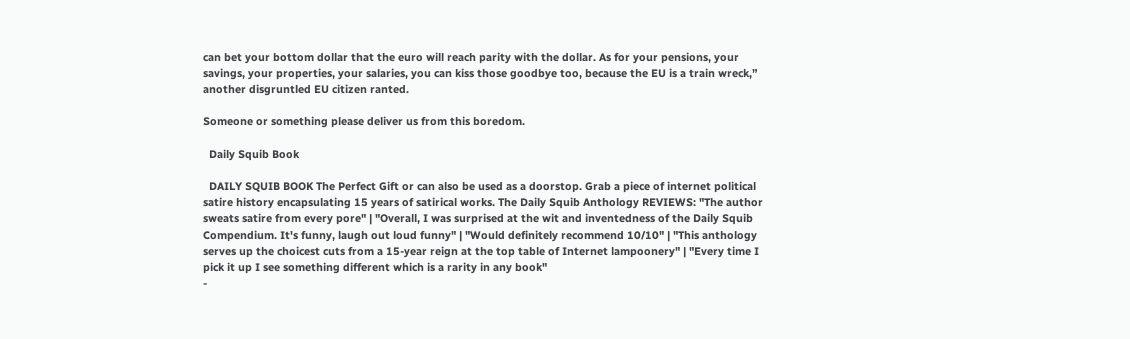can bet your bottom dollar that the euro will reach parity with the dollar. As for your pensions, your savings, your properties, your salaries, you can kiss those goodbye too, because the EU is a train wreck,” another disgruntled EU citizen ranted.

Someone or something please deliver us from this boredom.

  Daily Squib Book

  DAILY SQUIB BOOK The Perfect Gift or can also be used as a doorstop. Grab a piece of internet political satire history encapsulating 15 years of satirical works. The Daily Squib Anthology REVIEWS: "The author sweats satire from every pore" | "Overall, I was surprised at the wit and inventedness of the Daily Squib Compendium. It's funny, laugh out loud funny" | "Would definitely recommend 10/10" | "This anthology serves up the choicest cuts from a 15-year reign at the top table of Internet lampoonery" | "Every time I pick it up I see something different which is a rarity in any book"
-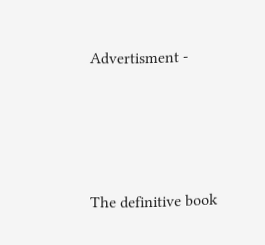Advertisment -





The definitive book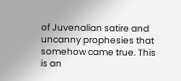of Juvenalian satire and uncanny prophesies that somehow came true. This is an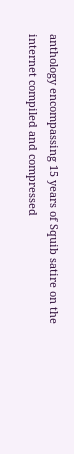anthology encompassing 15 years of Squib satire on the internet compiled and compressed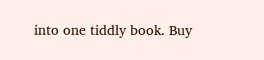into one tiddly book. Buy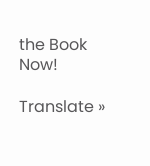the Book Now!

Translate »